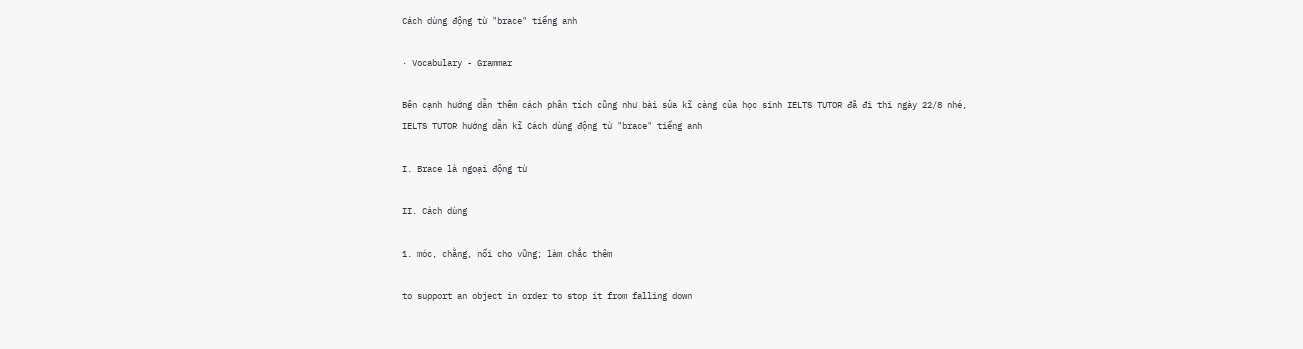Cách dùng động từ "brace" tiếng anh

· Vocabulary - Grammar

Bên cạnh hướng dẫn thêm cách phân tích cũng như bài sửa kĩ càng của học sinh IELTS TUTOR đã đi thi ngày 22/8 nhé, IELTS TUTOR hướng dẫn kĩ Cách dùng động từ "brace" tiếng anh

I. Brace là ngoại động từ

II. Cách dùng

1. móc, chằng, nối cho vững; làm chắc thêm

to support an object in order to stop it from falling down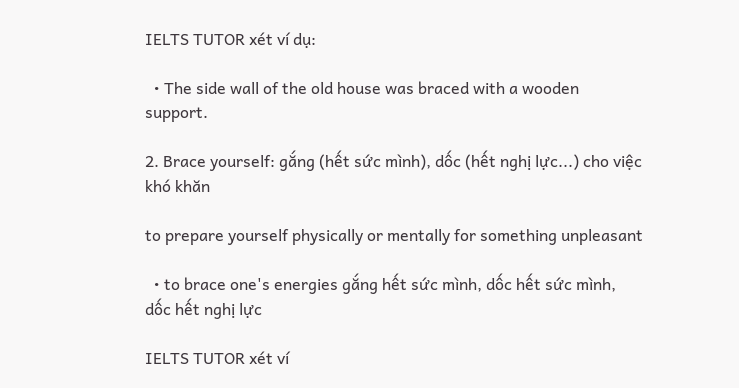IELTS TUTOR xét ví dụ:

  • The side wall of the old house was braced with a wooden support.

2. Brace yourself: gắng (hết sức mình), dốc (hết nghị lực...) cho việc khó khăn

to prepare yourself physically or mentally for something unpleasant

  • to brace one's energies gắng hết sức mình, dốc hết sức mình, dốc hết nghị lực

IELTS TUTOR xét ví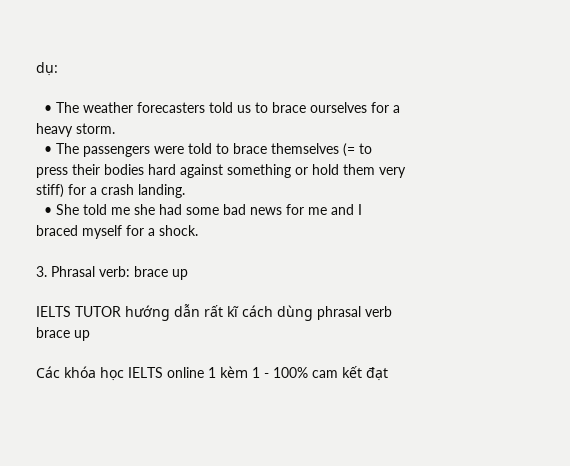dụ:

  • The weather forecasters told us to brace ourselves for a heavy storm.
  • The passengers were told to brace themselves (= to press their bodies hard against something or hold them very stiff) for a crash landing.
  • She told me she had some bad news for me and I braced myself for a shock.

3. Phrasal verb: brace up

IELTS TUTOR hướng dẫn rất kĩ cách dùng phrasal verb brace up

Các khóa học IELTS online 1 kèm 1 - 100% cam kết đạt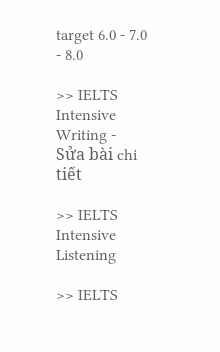target 6.0 - 7.0 - 8.0

>> IELTS Intensive Writing - Sửa bài chi tiết

>> IELTS Intensive Listening

>> IELTS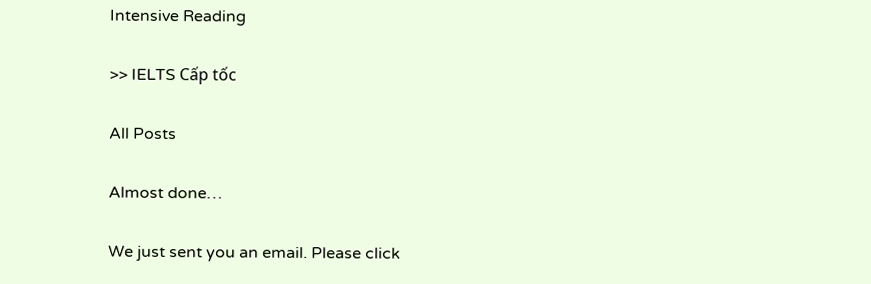Intensive Reading

>> IELTS Cấp tốc

All Posts

Almost done…

We just sent you an email. Please click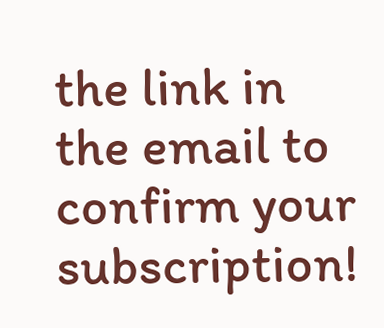the link in the email to confirm your subscription!